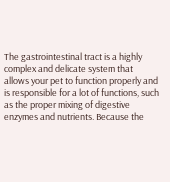The gastrointestinal tract is a highly complex and delicate system that allows your pet to function properly and is responsible for a lot of functions, such as the proper mixing of digestive enzymes and nutrients. Because the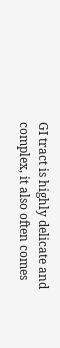GI tract is highly delicate and complex, it also often comes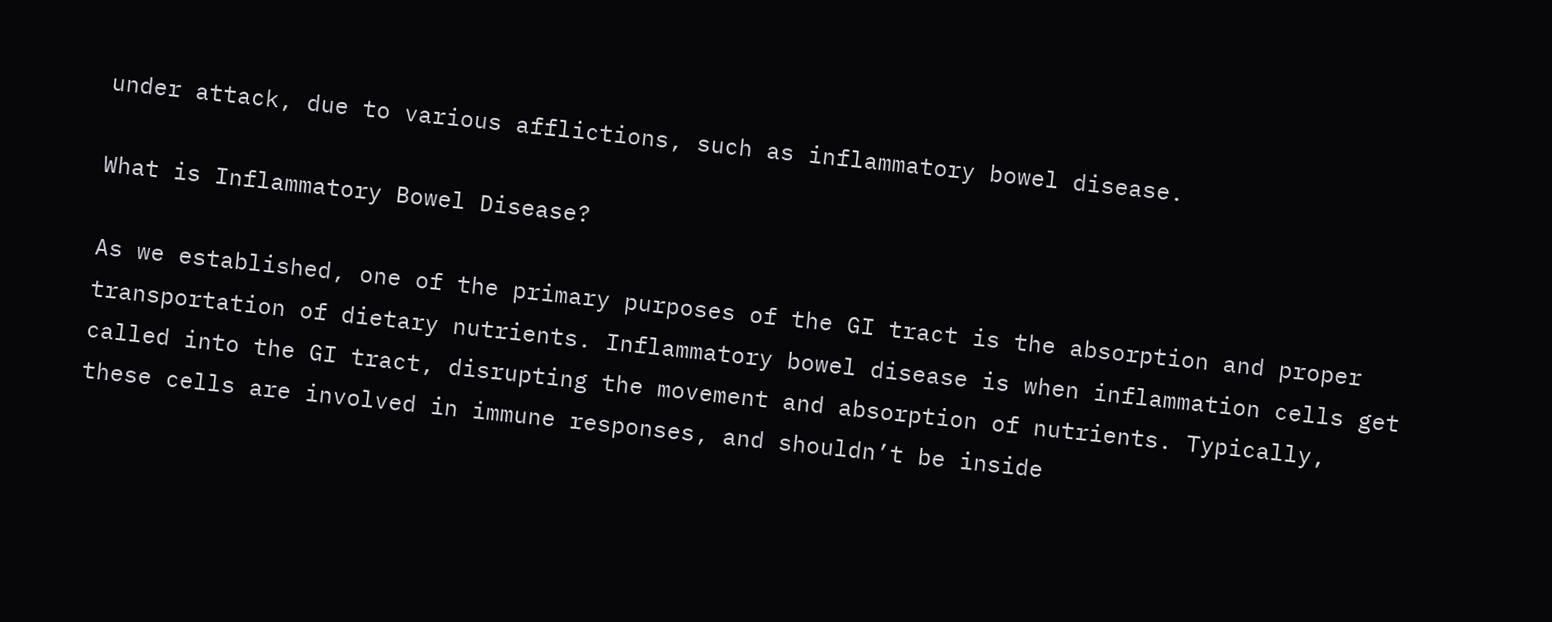under attack, due to various afflictions, such as inflammatory bowel disease.

What is Inflammatory Bowel Disease?

As we established, one of the primary purposes of the GI tract is the absorption and proper transportation of dietary nutrients. Inflammatory bowel disease is when inflammation cells get called into the GI tract, disrupting the movement and absorption of nutrients. Typically, these cells are involved in immune responses, and shouldn’t be inside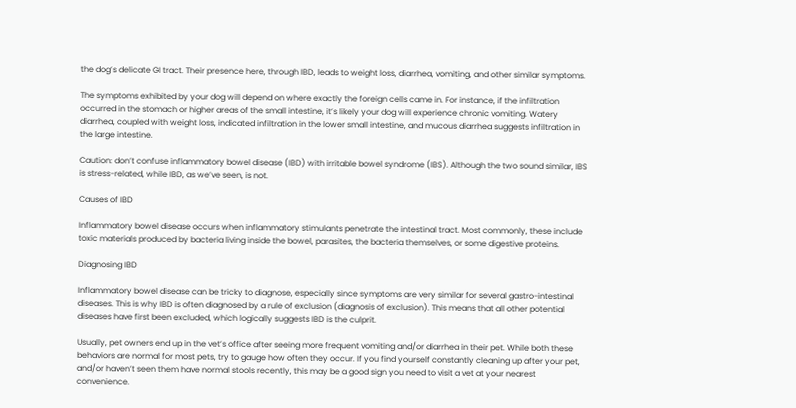the dog’s delicate GI tract. Their presence here, through IBD, leads to weight loss, diarrhea, vomiting, and other similar symptoms.

The symptoms exhibited by your dog will depend on where exactly the foreign cells came in. For instance, if the infiltration occurred in the stomach or higher areas of the small intestine, it’s likely your dog will experience chronic vomiting. Watery diarrhea, coupled with weight loss, indicated infiltration in the lower small intestine, and mucous diarrhea suggests infiltration in the large intestine.

Caution: don’t confuse inflammatory bowel disease (IBD) with irritable bowel syndrome (IBS). Although the two sound similar, IBS is stress-related, while IBD, as we’ve seen, is not.

Causes of IBD

Inflammatory bowel disease occurs when inflammatory stimulants penetrate the intestinal tract. Most commonly, these include toxic materials produced by bacteria living inside the bowel, parasites, the bacteria themselves, or some digestive proteins.

Diagnosing IBD

Inflammatory bowel disease can be tricky to diagnose, especially since symptoms are very similar for several gastro-intestinal diseases. This is why IBD is often diagnosed by a rule of exclusion (diagnosis of exclusion). This means that all other potential diseases have first been excluded, which logically suggests IBD is the culprit.

Usually, pet owners end up in the vet’s office after seeing more frequent vomiting and/or diarrhea in their pet. While both these behaviors are normal for most pets, try to gauge how often they occur. If you find yourself constantly cleaning up after your pet, and/or haven’t seen them have normal stools recently, this may be a good sign you need to visit a vet at your nearest convenience.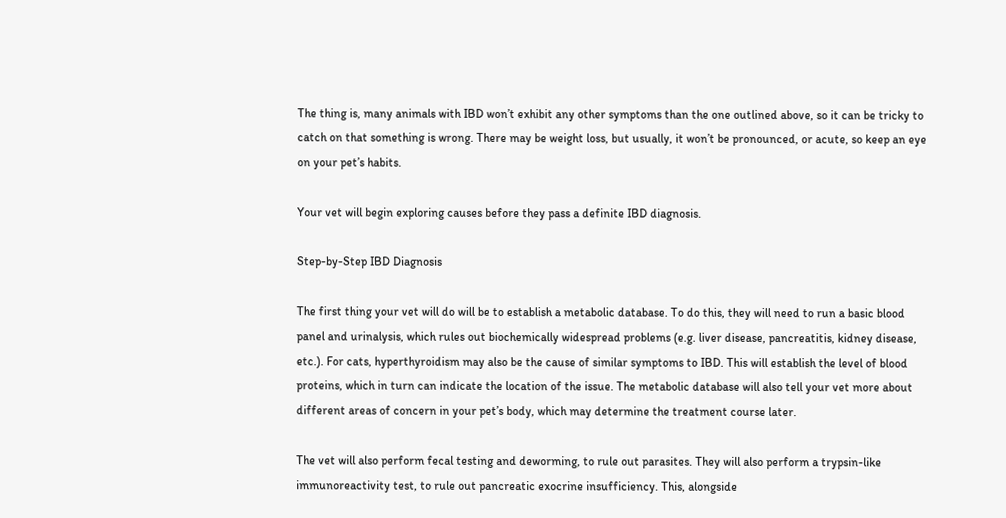The thing is, many animals with IBD won’t exhibit any other symptoms than the one outlined above, so it can be tricky to catch on that something is wrong. There may be weight loss, but usually, it won’t be pronounced, or acute, so keep an eye on your pet’s habits.

Your vet will begin exploring causes before they pass a definite IBD diagnosis.

Step-by-Step IBD Diagnosis

The first thing your vet will do will be to establish a metabolic database. To do this, they will need to run a basic blood panel and urinalysis, which rules out biochemically widespread problems (e.g. liver disease, pancreatitis, kidney disease, etc.). For cats, hyperthyroidism may also be the cause of similar symptoms to IBD. This will establish the level of blood proteins, which in turn can indicate the location of the issue. The metabolic database will also tell your vet more about different areas of concern in your pet’s body, which may determine the treatment course later.

The vet will also perform fecal testing and deworming, to rule out parasites. They will also perform a trypsin-like immunoreactivity test, to rule out pancreatic exocrine insufficiency. This, alongside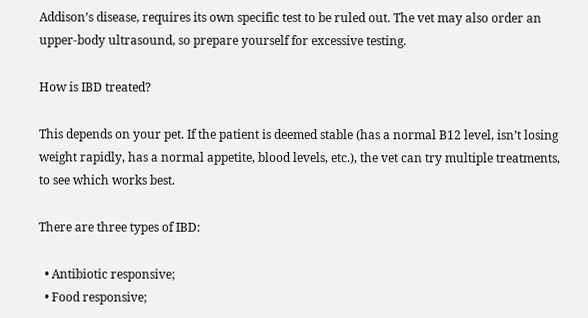Addison’s disease, requires its own specific test to be ruled out. The vet may also order an upper-body ultrasound, so prepare yourself for excessive testing.

How is IBD treated?

This depends on your pet. If the patient is deemed stable (has a normal B12 level, isn’t losing weight rapidly, has a normal appetite, blood levels, etc.), the vet can try multiple treatments, to see which works best.

There are three types of IBD:

  • Antibiotic responsive;
  • Food responsive;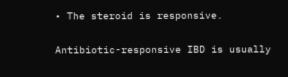• The steroid is responsive.

Antibiotic-responsive IBD is usually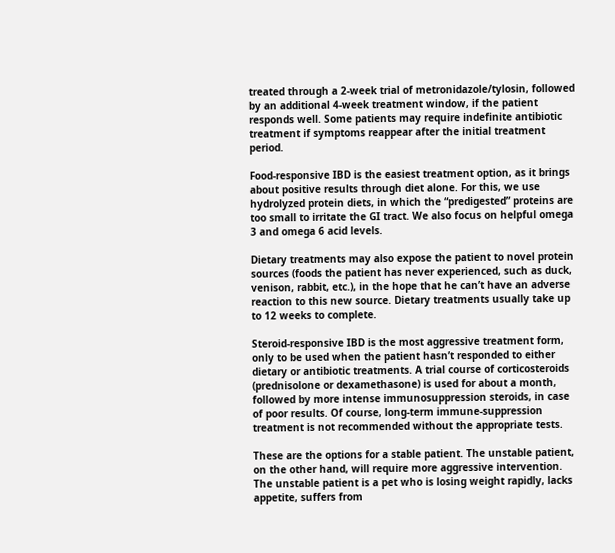treated through a 2-week trial of metronidazole/tylosin, followed by an additional 4-week treatment window, if the patient responds well. Some patients may require indefinite antibiotic treatment if symptoms reappear after the initial treatment period.

Food-responsive IBD is the easiest treatment option, as it brings about positive results through diet alone. For this, we use hydrolyzed protein diets, in which the “predigested” proteins are too small to irritate the GI tract. We also focus on helpful omega 3 and omega 6 acid levels.

Dietary treatments may also expose the patient to novel protein sources (foods the patient has never experienced, such as duck, venison, rabbit, etc.), in the hope that he can’t have an adverse reaction to this new source. Dietary treatments usually take up to 12 weeks to complete.

Steroid-responsive IBD is the most aggressive treatment form, only to be used when the patient hasn’t responded to either dietary or antibiotic treatments. A trial course of corticosteroids (prednisolone or dexamethasone) is used for about a month, followed by more intense immunosuppression steroids, in case of poor results. Of course, long-term immune-suppression treatment is not recommended without the appropriate tests.

These are the options for a stable patient. The unstable patient, on the other hand, will require more aggressive intervention. The unstable patient is a pet who is losing weight rapidly, lacks appetite, suffers from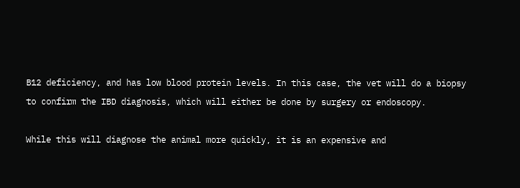B12 deficiency, and has low blood protein levels. In this case, the vet will do a biopsy to confirm the IBD diagnosis, which will either be done by surgery or endoscopy.

While this will diagnose the animal more quickly, it is an expensive and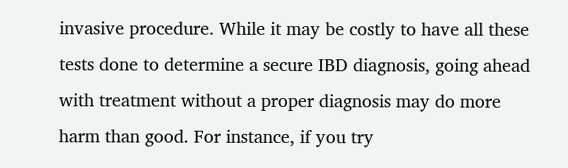invasive procedure. While it may be costly to have all these tests done to determine a secure IBD diagnosis, going ahead with treatment without a proper diagnosis may do more harm than good. For instance, if you try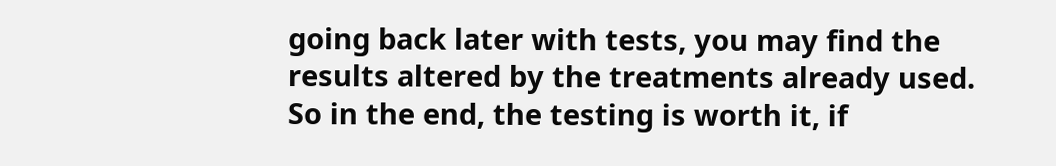going back later with tests, you may find the results altered by the treatments already used. So in the end, the testing is worth it, if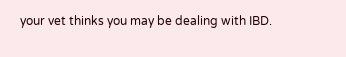your vet thinks you may be dealing with IBD.